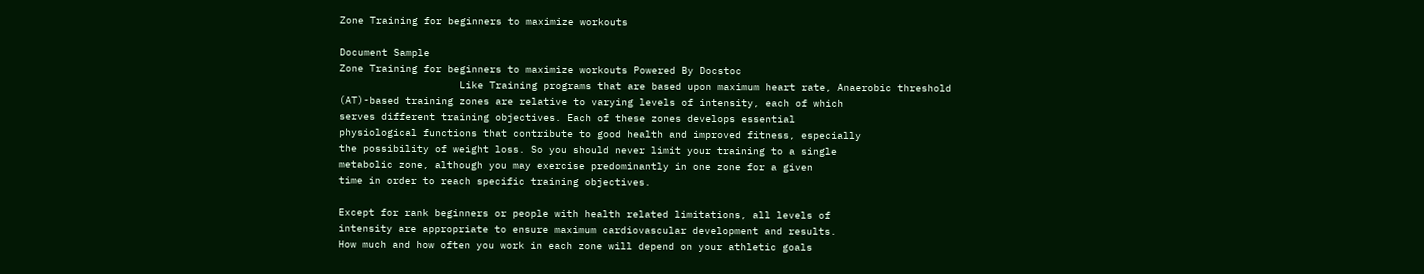Zone Training for beginners to maximize workouts

Document Sample
Zone Training for beginners to maximize workouts Powered By Docstoc
                    Like Training programs that are based upon maximum heart rate, Anaerobic threshold
(AT)-based training zones are relative to varying levels of intensity, each of which
serves different training objectives. Each of these zones develops essential
physiological functions that contribute to good health and improved fitness, especially
the possibility of weight loss. So you should never limit your training to a single
metabolic zone, although you may exercise predominantly in one zone for a given
time in order to reach specific training objectives.

Except for rank beginners or people with health related limitations, all levels of
intensity are appropriate to ensure maximum cardiovascular development and results.
How much and how often you work in each zone will depend on your athletic goals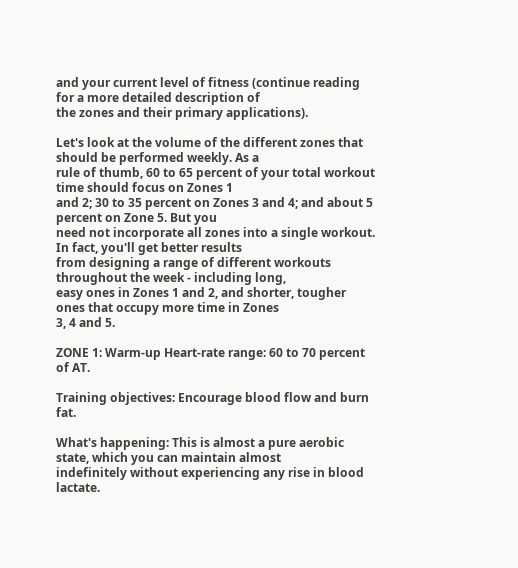and your current level of fitness (continue reading for a more detailed description of
the zones and their primary applications).

Let's look at the volume of the different zones that should be performed weekly. As a
rule of thumb, 60 to 65 percent of your total workout time should focus on Zones 1
and 2; 30 to 35 percent on Zones 3 and 4; and about 5 percent on Zone 5. But you
need not incorporate all zones into a single workout. In fact, you'll get better results
from designing a range of different workouts throughout the week - including long,
easy ones in Zones 1 and 2, and shorter, tougher ones that occupy more time in Zones
3, 4 and 5.

ZONE 1: Warm-up Heart-rate range: 60 to 70 percent of AT.

Training objectives: Encourage blood flow and burn fat.

What's happening: This is almost a pure aerobic state, which you can maintain almost
indefinitely without experiencing any rise in blood lactate.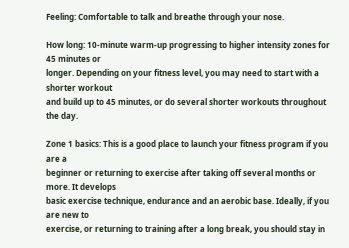Feeling: Comfortable to talk and breathe through your nose.

How long: 10-minute warm-up progressing to higher intensity zones for 45 minutes or
longer. Depending on your fitness level, you may need to start with a shorter workout
and build up to 45 minutes, or do several shorter workouts throughout the day.

Zone 1 basics: This is a good place to launch your fitness program if you are a
beginner or returning to exercise after taking off several months or more. It develops
basic exercise technique, endurance and an aerobic base. Ideally, if you are new to
exercise, or returning to training after a long break, you should stay in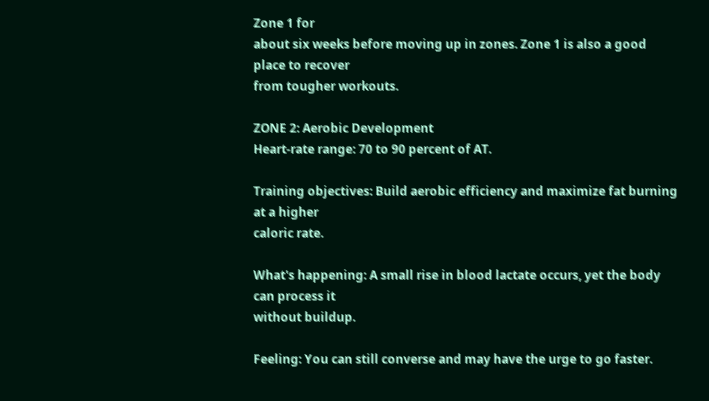Zone 1 for
about six weeks before moving up in zones. Zone 1 is also a good place to recover
from tougher workouts.

ZONE 2: Aerobic Development
Heart-rate range: 70 to 90 percent of AT.

Training objectives: Build aerobic efficiency and maximize fat burning at a higher
caloric rate.

What's happening: A small rise in blood lactate occurs, yet the body can process it
without buildup.

Feeling: You can still converse and may have the urge to go faster.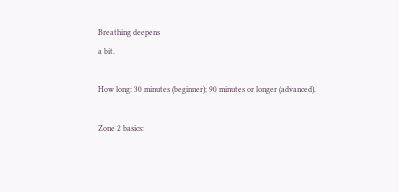Breathing deepens
a bit.

How long: 30 minutes (beginner); 90 minutes or longer (advanced).

Zone 2 basics: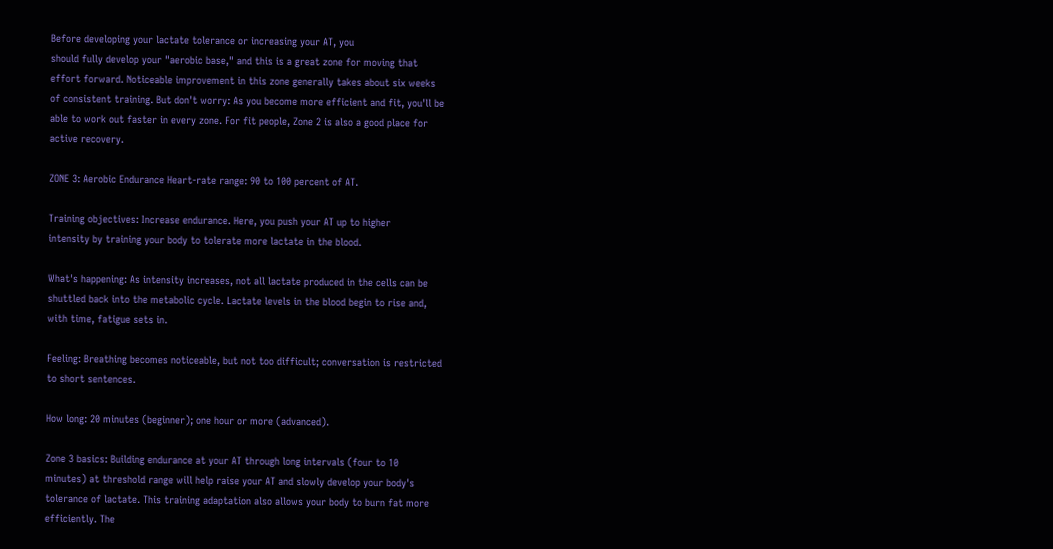Before developing your lactate tolerance or increasing your AT, you
should fully develop your "aerobic base," and this is a great zone for moving that
effort forward. Noticeable improvement in this zone generally takes about six weeks
of consistent training. But don't worry: As you become more efficient and fit, you'll be
able to work out faster in every zone. For fit people, Zone 2 is also a good place for
active recovery.

ZONE 3: Aerobic Endurance Heart-rate range: 90 to 100 percent of AT.

Training objectives: Increase endurance. Here, you push your AT up to higher
intensity by training your body to tolerate more lactate in the blood.

What's happening: As intensity increases, not all lactate produced in the cells can be
shuttled back into the metabolic cycle. Lactate levels in the blood begin to rise and,
with time, fatigue sets in.

Feeling: Breathing becomes noticeable, but not too difficult; conversation is restricted
to short sentences.

How long: 20 minutes (beginner); one hour or more (advanced).

Zone 3 basics: Building endurance at your AT through long intervals (four to 10
minutes) at threshold range will help raise your AT and slowly develop your body's
tolerance of lactate. This training adaptation also allows your body to burn fat more
efficiently. The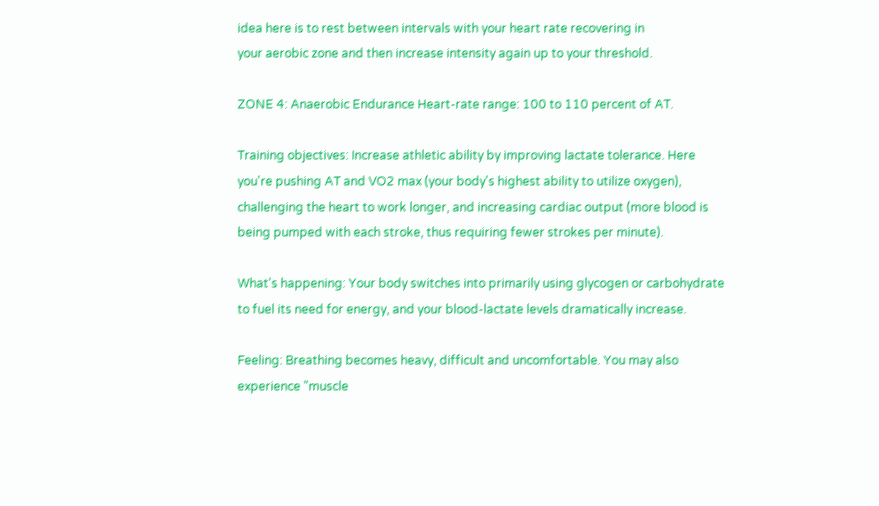idea here is to rest between intervals with your heart rate recovering in
your aerobic zone and then increase intensity again up to your threshold.

ZONE 4: Anaerobic Endurance Heart-rate range: 100 to 110 percent of AT.

Training objectives: Increase athletic ability by improving lactate tolerance. Here
you're pushing AT and VO2 max (your body's highest ability to utilize oxygen),
challenging the heart to work longer, and increasing cardiac output (more blood is
being pumped with each stroke, thus requiring fewer strokes per minute).

What's happening: Your body switches into primarily using glycogen or carbohydrate
to fuel its need for energy, and your blood-lactate levels dramatically increase.

Feeling: Breathing becomes heavy, difficult and uncomfortable. You may also
experience "muscle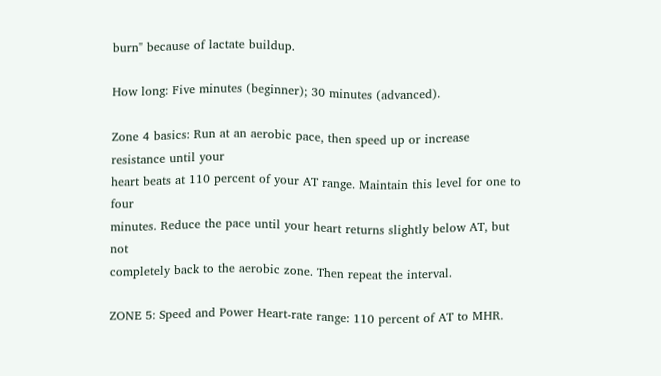burn" because of lactate buildup.

How long: Five minutes (beginner); 30 minutes (advanced).

Zone 4 basics: Run at an aerobic pace, then speed up or increase resistance until your
heart beats at 110 percent of your AT range. Maintain this level for one to four
minutes. Reduce the pace until your heart returns slightly below AT, but not
completely back to the aerobic zone. Then repeat the interval.

ZONE 5: Speed and Power Heart-rate range: 110 percent of AT to MHR.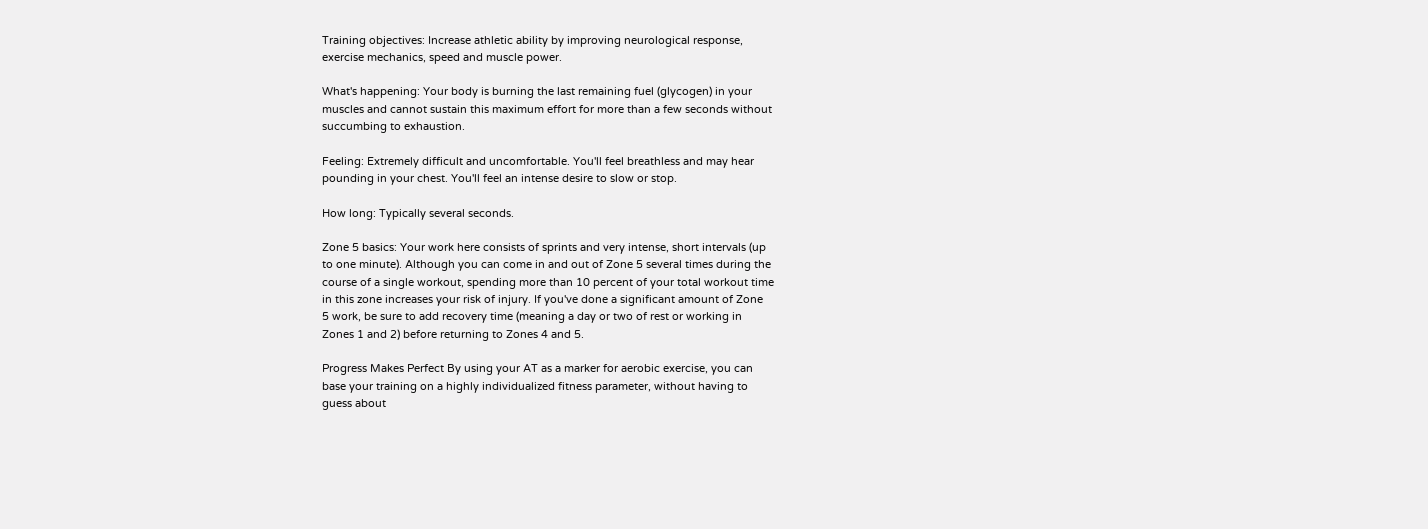Training objectives: Increase athletic ability by improving neurological response,
exercise mechanics, speed and muscle power.

What's happening: Your body is burning the last remaining fuel (glycogen) in your
muscles and cannot sustain this maximum effort for more than a few seconds without
succumbing to exhaustion.

Feeling: Extremely difficult and uncomfortable. You'll feel breathless and may hear
pounding in your chest. You'll feel an intense desire to slow or stop.

How long: Typically several seconds.

Zone 5 basics: Your work here consists of sprints and very intense, short intervals (up
to one minute). Although you can come in and out of Zone 5 several times during the
course of a single workout, spending more than 10 percent of your total workout time
in this zone increases your risk of injury. If you've done a significant amount of Zone
5 work, be sure to add recovery time (meaning a day or two of rest or working in
Zones 1 and 2) before returning to Zones 4 and 5.

Progress Makes Perfect By using your AT as a marker for aerobic exercise, you can
base your training on a highly individualized fitness parameter, without having to
guess about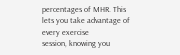percentages of MHR. This lets you take advantage of every exercise
session, knowing you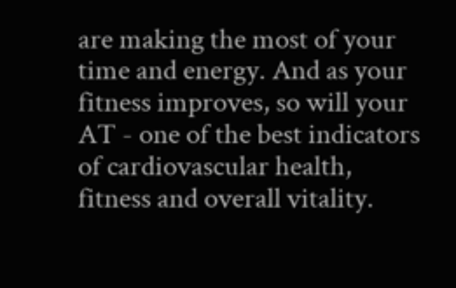are making the most of your time and energy. And as your
fitness improves, so will your AT - one of the best indicators of cardiovascular health,
fitness and overall vitality.